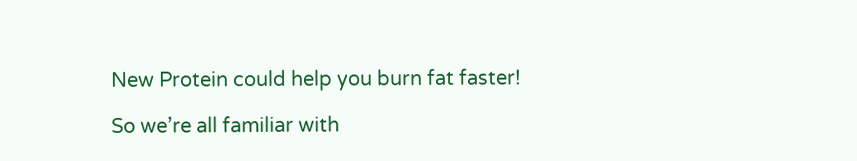New Protein could help you burn fat faster!

So we’re all familiar with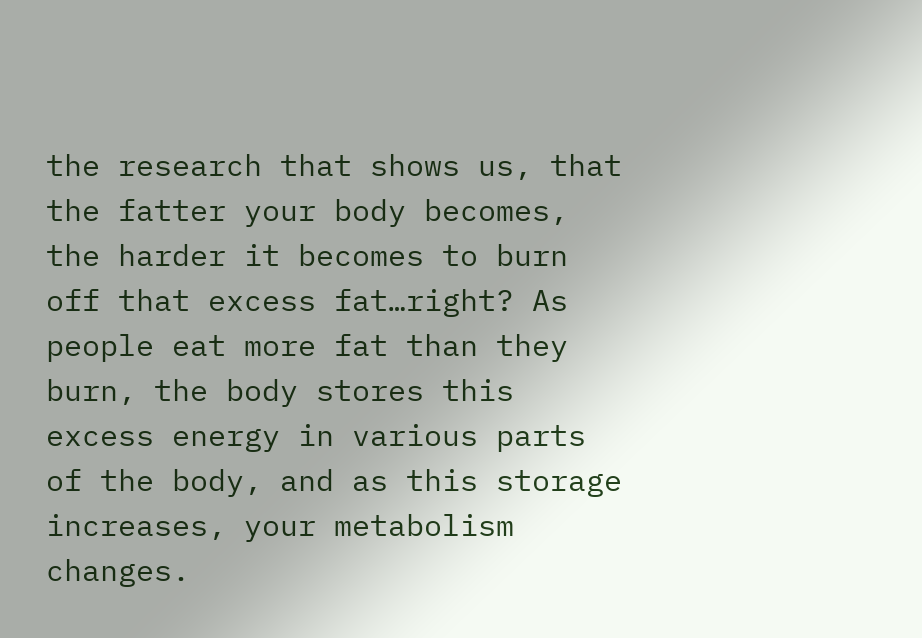the research that shows us, that the fatter your body becomes, the harder it becomes to burn off that excess fat…right? As people eat more fat than they burn, the body stores this excess energy in various parts of the body, and as this storage increases, your metabolism changes.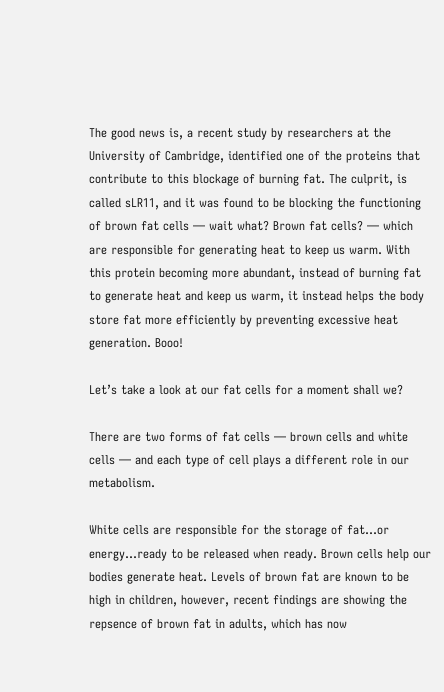The good news is, a recent study by researchers at the University of Cambridge, identified one of the proteins that contribute to this blockage of burning fat. The culprit, is called sLR11, and it was found to be blocking the functioning of brown fat cells — wait what? Brown fat cells? — which are responsible for generating heat to keep us warm. With this protein becoming more abundant, instead of burning fat to generate heat and keep us warm, it instead helps the body store fat more efficiently by preventing excessive heat generation. Booo!

Let’s take a look at our fat cells for a moment shall we?

There are two forms of fat cells — brown cells and white cells — and each type of cell plays a different role in our metabolism.

White cells are responsible for the storage of fat…or energy…ready to be released when ready. Brown cells help our bodies generate heat. Levels of brown fat are known to be high in children, however, recent findings are showing the repsence of brown fat in adults, which has now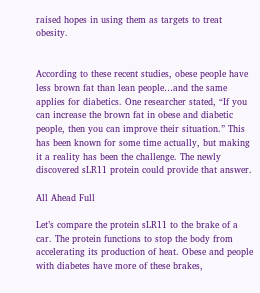raised hopes in using them as targets to treat obesity.


According to these recent studies, obese people have less brown fat than lean people…and the same applies for diabetics. One researcher stated, “If you can increase the brown fat in obese and diabetic people, then you can improve their situation.” This has been known for some time actually, but making it a reality has been the challenge. The newly discovered sLR11 protein could provide that answer.

All Ahead Full

Let’s compare the protein sLR11 to the brake of a car. The protein functions to stop the body from accelerating its production of heat. Obese and people with diabetes have more of these brakes,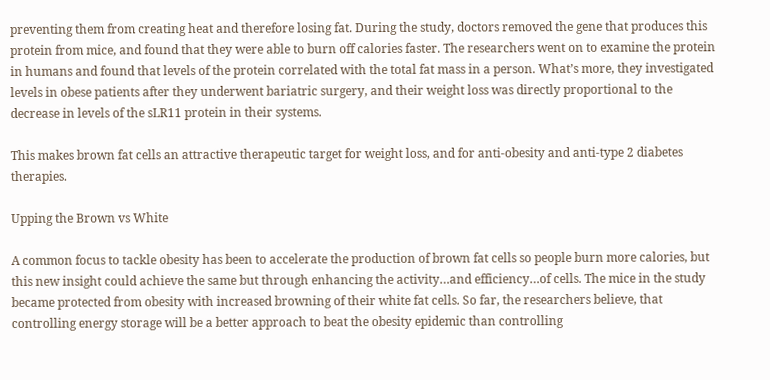preventing them from creating heat and therefore losing fat. During the study, doctors removed the gene that produces this protein from mice, and found that they were able to burn off calories faster. The researchers went on to examine the protein in humans and found that levels of the protein correlated with the total fat mass in a person. What’s more, they investigated levels in obese patients after they underwent bariatric surgery, and their weight loss was directly proportional to the decrease in levels of the sLR11 protein in their systems.

This makes brown fat cells an attractive therapeutic target for weight loss, and for anti-obesity and anti-type 2 diabetes therapies.

Upping the Brown vs White

A common focus to tackle obesity has been to accelerate the production of brown fat cells so people burn more calories, but this new insight could achieve the same but through enhancing the activity…and efficiency…of cells. The mice in the study became protected from obesity with increased browning of their white fat cells. So far, the researchers believe, that controlling energy storage will be a better approach to beat the obesity epidemic than controlling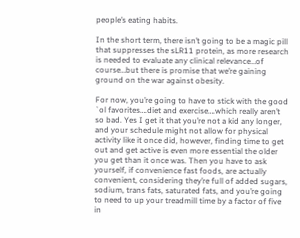people’s eating habits.

In the short term, there isn’t going to be a magic pill that suppresses the sLR11 protein, as more research is needed to evaluate any clinical relevance…of course…but there is promise that we’re gaining ground on the war against obesity.

For now, you’re going to have to stick with the good `ol favorites….diet and exercise….which really aren’t so bad. Yes I get it that you’re not a kid any longer, and your schedule might not allow for physical activity like it once did, however, finding time to get out and get active is even more essential the older you get than it once was. Then you have to ask yourself, if convenience fast foods, are actually convenient, considering they’re full of added sugars, sodium, trans fats, saturated fats, and you’re going to need to up your treadmill time by a factor of five in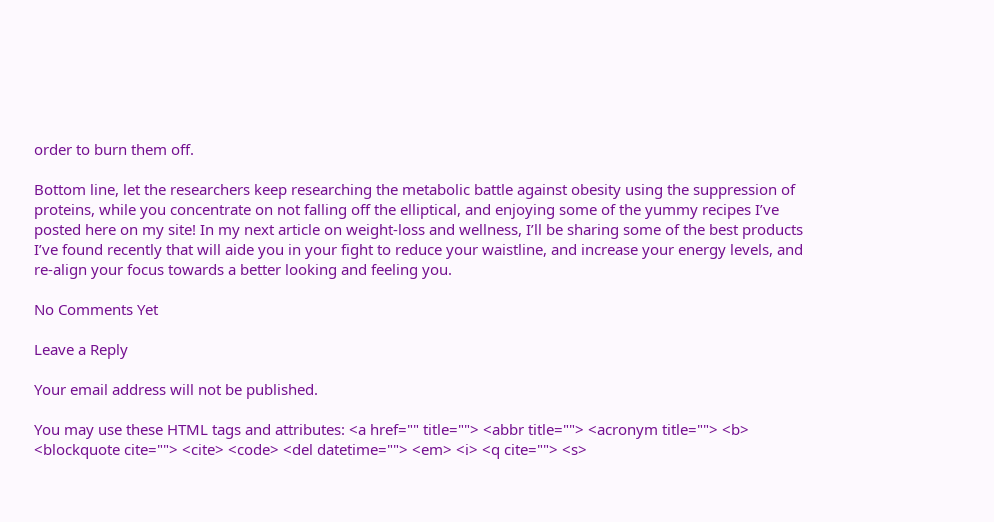order to burn them off.

Bottom line, let the researchers keep researching the metabolic battle against obesity using the suppression of proteins, while you concentrate on not falling off the elliptical, and enjoying some of the yummy recipes I’ve posted here on my site! In my next article on weight-loss and wellness, I’ll be sharing some of the best products I’ve found recently that will aide you in your fight to reduce your waistline, and increase your energy levels, and re-align your focus towards a better looking and feeling you.

No Comments Yet

Leave a Reply

Your email address will not be published.

You may use these HTML tags and attributes: <a href="" title=""> <abbr title=""> <acronym title=""> <b> <blockquote cite=""> <cite> <code> <del datetime=""> <em> <i> <q cite=""> <s>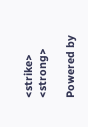<strike> <strong>

Powered by